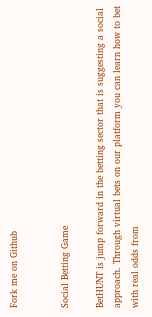Fork me on Github


Social Betting Game

BetHUNT is jump forward in the betting sector that is suggesting a social approach. Through virtual bets on our platform you can learn how to bet with real odds from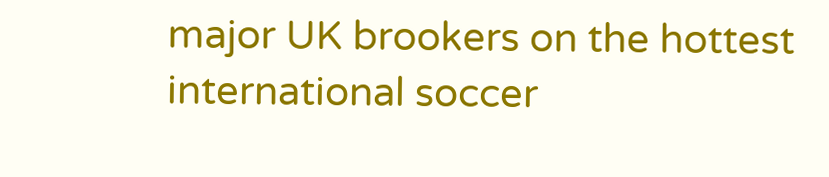major UK brookers on the hottest international soccer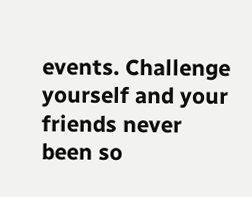events. Challenge yourself and your friends never been so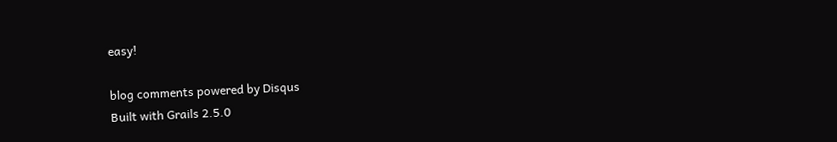easy!

blog comments powered by Disqus
Built with Grails 2.5.0